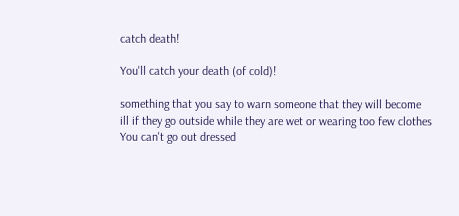catch death!

You'll catch your death (of cold)!

something that you say to warn someone that they will become ill if they go outside while they are wet or wearing too few clothes You can't go out dressed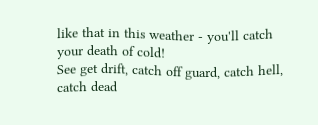like that in this weather - you'll catch your death of cold!
See get drift, catch off guard, catch hell, catch dead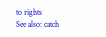to rights
See also: catch